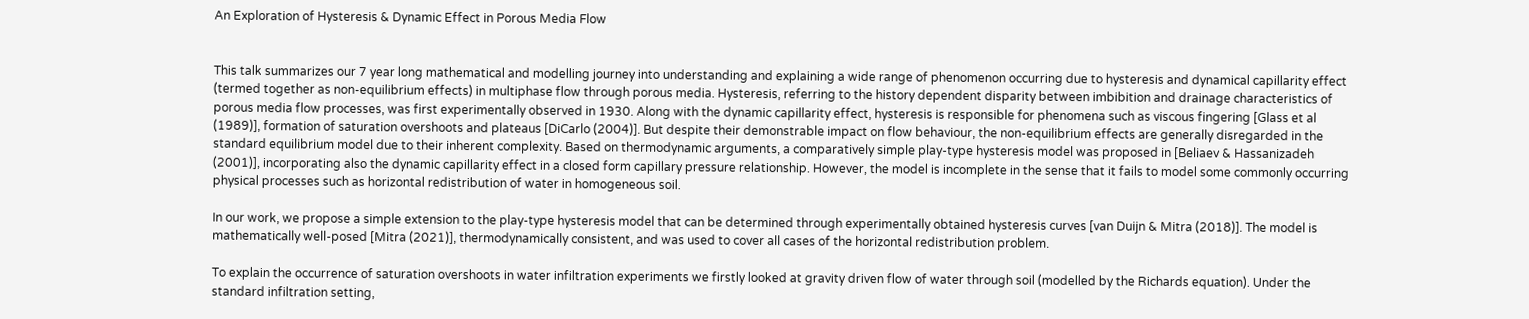An Exploration of Hysteresis & Dynamic Effect in Porous Media Flow


This talk summarizes our 7 year long mathematical and modelling journey into understanding and explaining a wide range of phenomenon occurring due to hysteresis and dynamical capillarity effect (termed together as non-equilibrium effects) in multiphase flow through porous media. Hysteresis, referring to the history dependent disparity between imbibition and drainage characteristics of porous media flow processes, was first experimentally observed in 1930. Along with the dynamic capillarity effect, hysteresis is responsible for phenomena such as viscous fingering [Glass et al (1989)], formation of saturation overshoots and plateaus [DiCarlo (2004)]. But despite their demonstrable impact on flow behaviour, the non-equilibrium effects are generally disregarded in the standard equilibrium model due to their inherent complexity. Based on thermodynamic arguments, a comparatively simple play-type hysteresis model was proposed in [Beliaev & Hassanizadeh (2001)], incorporating also the dynamic capillarity effect in a closed form capillary pressure relationship. However, the model is incomplete in the sense that it fails to model some commonly occurring physical processes such as horizontal redistribution of water in homogeneous soil.

In our work, we propose a simple extension to the play-type hysteresis model that can be determined through experimentally obtained hysteresis curves [van Duijn & Mitra (2018)]. The model is mathematically well-posed [Mitra (2021)], thermodynamically consistent, and was used to cover all cases of the horizontal redistribution problem.

To explain the occurrence of saturation overshoots in water infiltration experiments we firstly looked at gravity driven flow of water through soil (modelled by the Richards equation). Under the standard infiltration setting,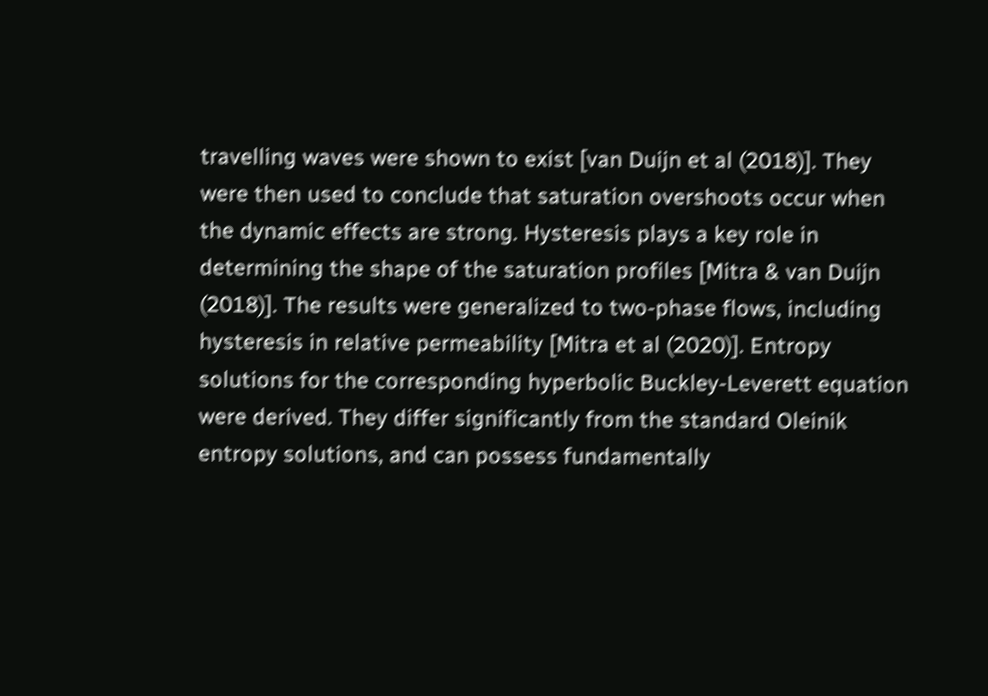travelling waves were shown to exist [van Duijn et al (2018)]. They were then used to conclude that saturation overshoots occur when the dynamic effects are strong. Hysteresis plays a key role in determining the shape of the saturation profiles [Mitra & van Duijn (2018)]. The results were generalized to two-phase flows, including hysteresis in relative permeability [Mitra et al (2020)]. Entropy solutions for the corresponding hyperbolic Buckley-Leverett equation were derived. They differ significantly from the standard Oleinik entropy solutions, and can possess fundamentally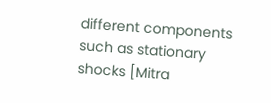different components such as stationary shocks [Mitra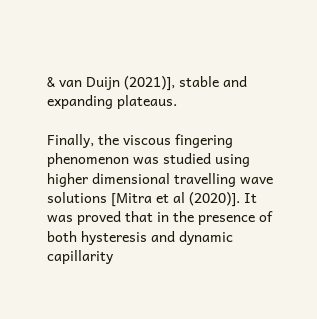& van Duijn (2021)], stable and expanding plateaus.

Finally, the viscous fingering phenomenon was studied using higher dimensional travelling wave solutions [Mitra et al (2020)]. It was proved that in the presence of both hysteresis and dynamic capillarity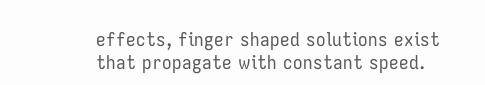effects, finger shaped solutions exist that propagate with constant speed.